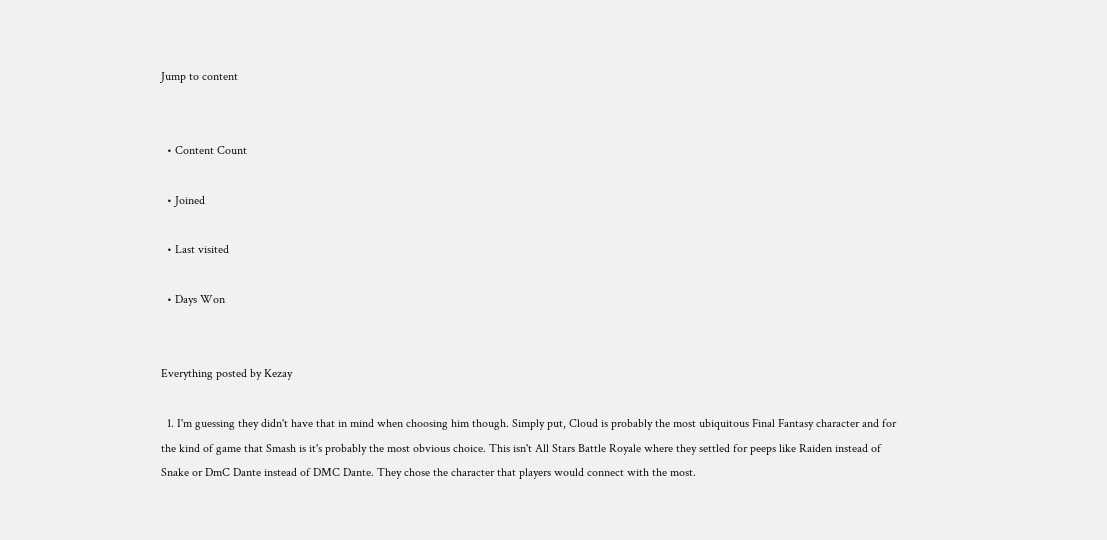Jump to content


  • Content Count

  • Joined

  • Last visited

  • Days Won


Everything posted by Kezay

  1. I'm guessing they didn't have that in mind when choosing him though. Simply put, Cloud is probably the most ubiquitous Final Fantasy character and for the kind of game that Smash is it's probably the most obvious choice. This isn't All Stars Battle Royale where they settled for peeps like Raiden instead of Snake or DmC Dante instead of DMC Dante. They chose the character that players would connect with the most.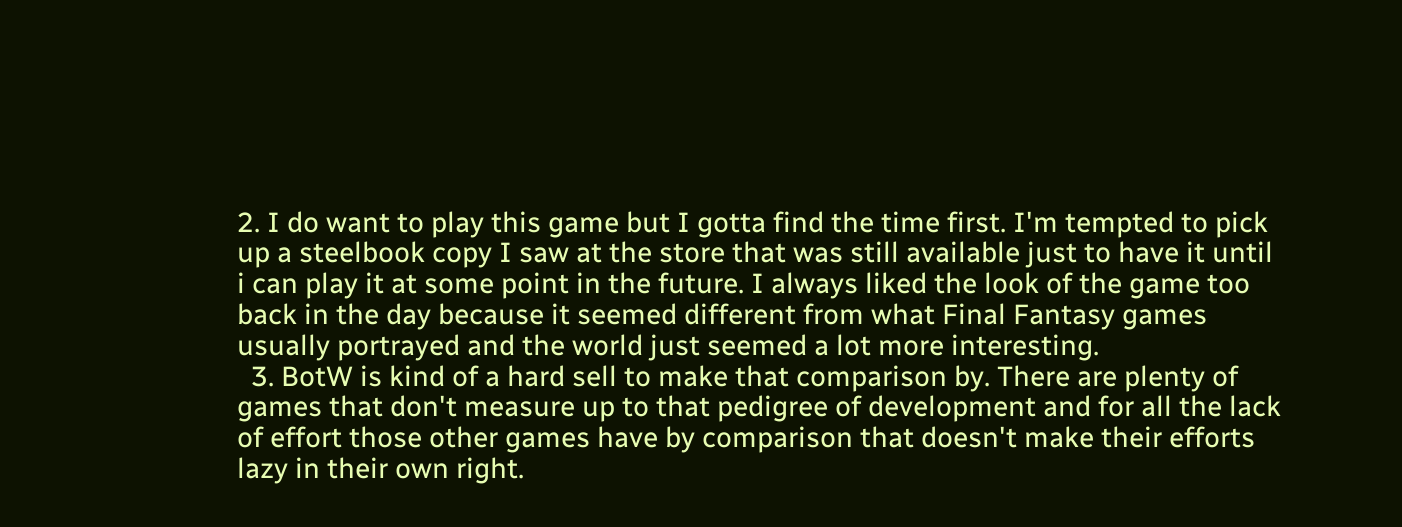2. I do want to play this game but I gotta find the time first. I'm tempted to pick up a steelbook copy I saw at the store that was still available just to have it until i can play it at some point in the future. I always liked the look of the game too back in the day because it seemed different from what Final Fantasy games usually portrayed and the world just seemed a lot more interesting.
  3. BotW is kind of a hard sell to make that comparison by. There are plenty of games that don't measure up to that pedigree of development and for all the lack of effort those other games have by comparison that doesn't make their efforts lazy in their own right.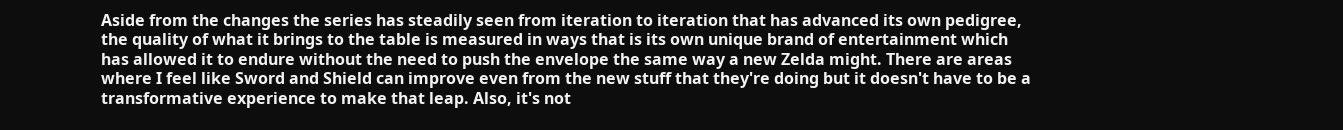Aside from the changes the series has steadily seen from iteration to iteration that has advanced its own pedigree, the quality of what it brings to the table is measured in ways that is its own unique brand of entertainment which has allowed it to endure without the need to push the envelope the same way a new Zelda might. There are areas where I feel like Sword and Shield can improve even from the new stuff that they're doing but it doesn't have to be a transformative experience to make that leap. Also, it's not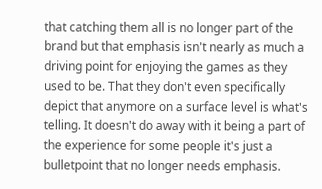that catching them all is no longer part of the brand but that emphasis isn't nearly as much a driving point for enjoying the games as they used to be. That they don't even specifically depict that anymore on a surface level is what's telling. It doesn't do away with it being a part of the experience for some people it's just a bulletpoint that no longer needs emphasis.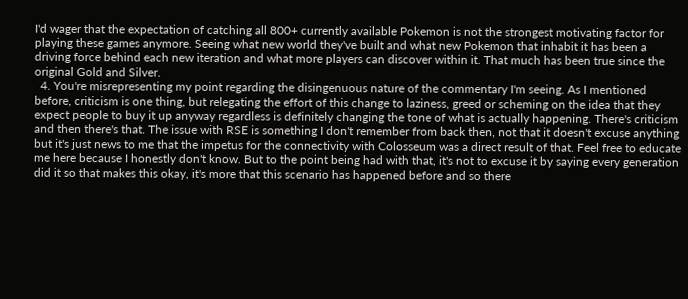I'd wager that the expectation of catching all 800+ currently available Pokemon is not the strongest motivating factor for playing these games anymore. Seeing what new world they've built and what new Pokemon that inhabit it has been a driving force behind each new iteration and what more players can discover within it. That much has been true since the original Gold and Silver.
  4. You're misrepresenting my point regarding the disingenuous nature of the commentary I'm seeing. As I mentioned before, criticism is one thing, but relegating the effort of this change to laziness, greed or scheming on the idea that they expect people to buy it up anyway regardless is definitely changing the tone of what is actually happening. There's criticism and then there's that. The issue with RSE is something I don't remember from back then, not that it doesn't excuse anything but it's just news to me that the impetus for the connectivity with Colosseum was a direct result of that. Feel free to educate me here because I honestly don't know. But to the point being had with that, it's not to excuse it by saying every generation did it so that makes this okay, it's more that this scenario has happened before and so there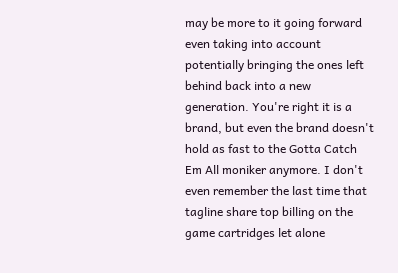may be more to it going forward even taking into account potentially bringing the ones left behind back into a new generation. You're right it is a brand, but even the brand doesn't hold as fast to the Gotta Catch Em All moniker anymore. I don't even remember the last time that tagline share top billing on the game cartridges let alone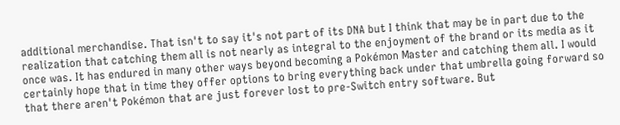additional merchandise. That isn't to say it's not part of its DNA but I think that may be in part due to the realization that catching them all is not nearly as integral to the enjoyment of the brand or its media as it once was. It has endured in many other ways beyond becoming a Pokémon Master and catching them all. I would certainly hope that in time they offer options to bring everything back under that umbrella going forward so that there aren't Pokémon that are just forever lost to pre-Switch entry software. But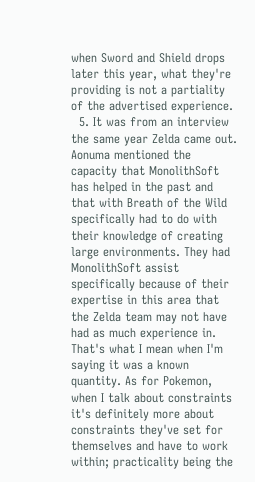when Sword and Shield drops later this year, what they're providing is not a partiality of the advertised experience.
  5. It was from an interview the same year Zelda came out. Aonuma mentioned the capacity that MonolithSoft has helped in the past and that with Breath of the Wild specifically had to do with their knowledge of creating large environments. They had MonolithSoft assist specifically because of their expertise in this area that the Zelda team may not have had as much experience in. That's what I mean when I'm saying it was a known quantity. As for Pokemon, when I talk about constraints it's definitely more about constraints they've set for themselves and have to work within; practicality being the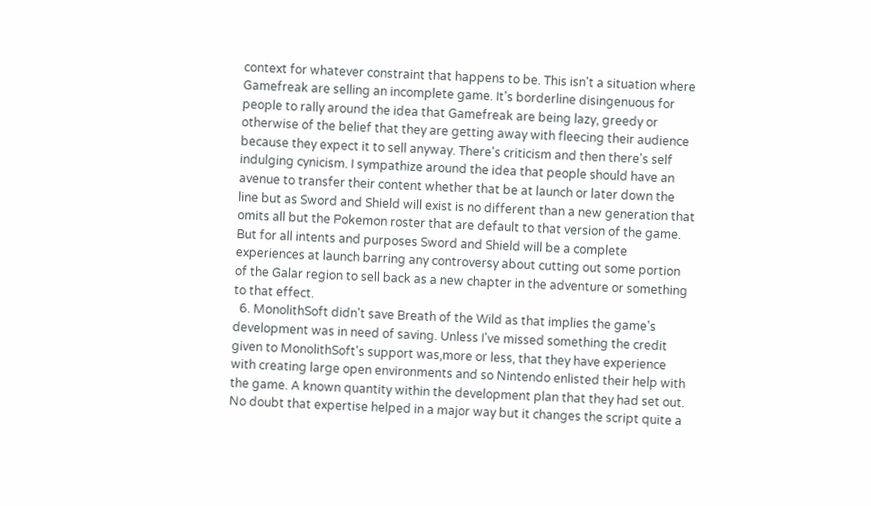context for whatever constraint that happens to be. This isn't a situation where Gamefreak are selling an incomplete game. It's borderline disingenuous for people to rally around the idea that Gamefreak are being lazy, greedy or otherwise of the belief that they are getting away with fleecing their audience because they expect it to sell anyway. There's criticism and then there's self indulging cynicism. I sympathize around the idea that people should have an avenue to transfer their content whether that be at launch or later down the line but as Sword and Shield will exist is no different than a new generation that omits all but the Pokemon roster that are default to that version of the game. But for all intents and purposes Sword and Shield will be a complete experiences at launch barring any controversy about cutting out some portion of the Galar region to sell back as a new chapter in the adventure or something to that effect.
  6. MonolithSoft didn't save Breath of the Wild as that implies the game's development was in need of saving. Unless I've missed something the credit given to MonolithSoft's support was,more or less, that they have experience with creating large open environments and so Nintendo enlisted their help with the game. A known quantity within the development plan that they had set out. No doubt that expertise helped in a major way but it changes the script quite a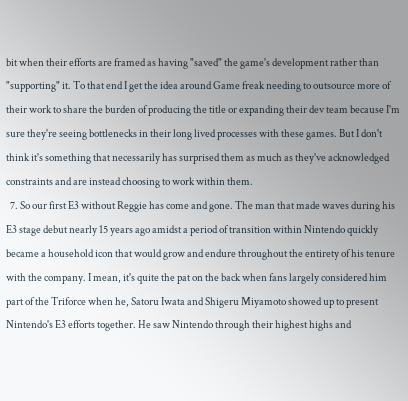bit when their efforts are framed as having "saved" the game's development rather than "supporting" it. To that end I get the idea around Game freak needing to outsource more of their work to share the burden of producing the title or expanding their dev team because I'm sure they're seeing bottlenecks in their long lived processes with these games. But I don't think it's something that necessarily has surprised them as much as they've acknowledged constraints and are instead choosing to work within them.
  7. So our first E3 without Reggie has come and gone. The man that made waves during his E3 stage debut nearly 15 years ago amidst a period of transition within Nintendo quickly became a household icon that would grow and endure throughout the entirety of his tenure with the company. I mean, it's quite the pat on the back when fans largely considered him part of the Triforce when he, Satoru Iwata and Shigeru Miyamoto showed up to present Nintendo's E3 efforts together. He saw Nintendo through their highest highs and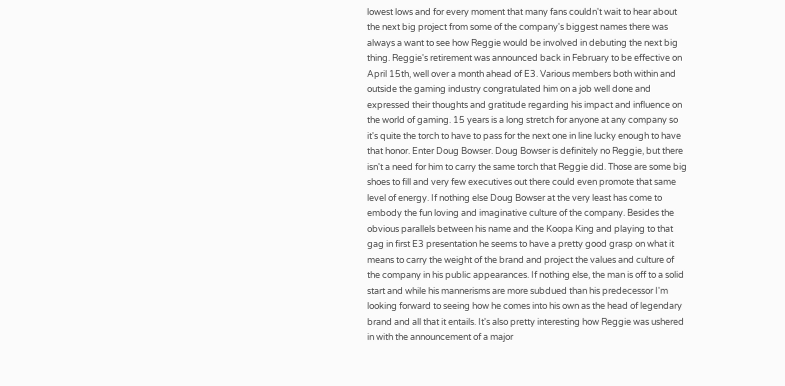lowest lows and for every moment that many fans couldn't wait to hear about the next big project from some of the company's biggest names there was always a want to see how Reggie would be involved in debuting the next big thing. Reggie's retirement was announced back in February to be effective on April 15th, well over a month ahead of E3. Various members both within and outside the gaming industry congratulated him on a job well done and expressed their thoughts and gratitude regarding his impact and influence on the world of gaming. 15 years is a long stretch for anyone at any company so it's quite the torch to have to pass for the next one in line lucky enough to have that honor. Enter Doug Bowser. Doug Bowser is definitely no Reggie, but there isn't a need for him to carry the same torch that Reggie did. Those are some big shoes to fill and very few executives out there could even promote that same level of energy. If nothing else Doug Bowser at the very least has come to embody the fun loving and imaginative culture of the company. Besides the obvious parallels between his name and the Koopa King and playing to that gag in first E3 presentation he seems to have a pretty good grasp on what it means to carry the weight of the brand and project the values and culture of the company in his public appearances. If nothing else, the man is off to a solid start and while his mannerisms are more subdued than his predecessor I'm looking forward to seeing how he comes into his own as the head of legendary brand and all that it entails. It's also pretty interesting how Reggie was ushered in with the announcement of a major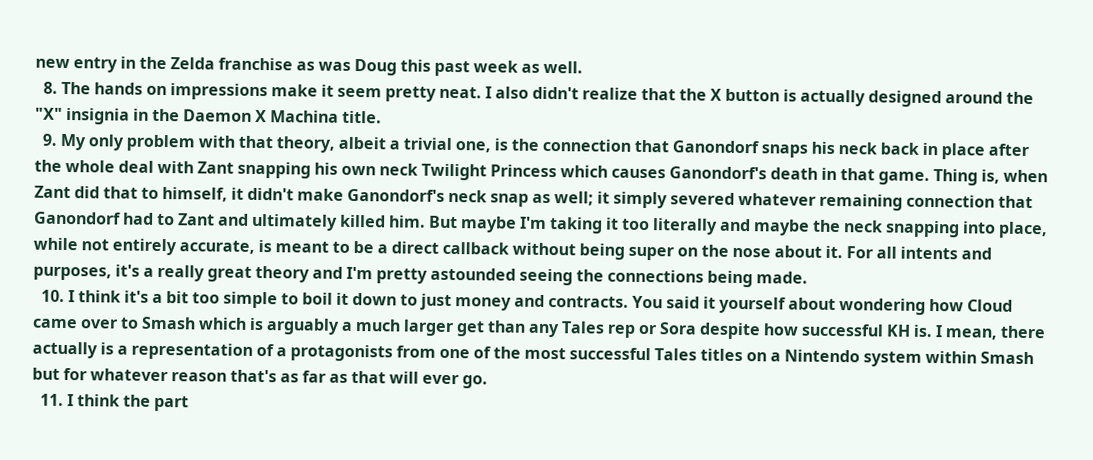new entry in the Zelda franchise as was Doug this past week as well.
  8. The hands on impressions make it seem pretty neat. I also didn't realize that the X button is actually designed around the "X" insignia in the Daemon X Machina title.
  9. My only problem with that theory, albeit a trivial one, is the connection that Ganondorf snaps his neck back in place after the whole deal with Zant snapping his own neck Twilight Princess which causes Ganondorf's death in that game. Thing is, when Zant did that to himself, it didn't make Ganondorf's neck snap as well; it simply severed whatever remaining connection that Ganondorf had to Zant and ultimately killed him. But maybe I'm taking it too literally and maybe the neck snapping into place, while not entirely accurate, is meant to be a direct callback without being super on the nose about it. For all intents and purposes, it's a really great theory and I'm pretty astounded seeing the connections being made.
  10. I think it's a bit too simple to boil it down to just money and contracts. You said it yourself about wondering how Cloud came over to Smash which is arguably a much larger get than any Tales rep or Sora despite how successful KH is. I mean, there actually is a representation of a protagonists from one of the most successful Tales titles on a Nintendo system within Smash but for whatever reason that's as far as that will ever go.
  11. I think the part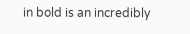in bold is an incredibly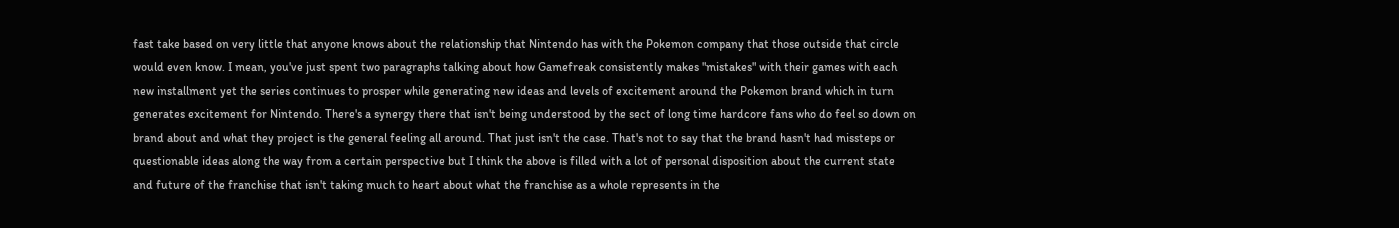fast take based on very little that anyone knows about the relationship that Nintendo has with the Pokemon company that those outside that circle would even know. I mean, you've just spent two paragraphs talking about how Gamefreak consistently makes "mistakes" with their games with each new installment yet the series continues to prosper while generating new ideas and levels of excitement around the Pokemon brand which in turn generates excitement for Nintendo. There's a synergy there that isn't being understood by the sect of long time hardcore fans who do feel so down on brand about and what they project is the general feeling all around. That just isn't the case. That's not to say that the brand hasn't had missteps or questionable ideas along the way from a certain perspective but I think the above is filled with a lot of personal disposition about the current state and future of the franchise that isn't taking much to heart about what the franchise as a whole represents in the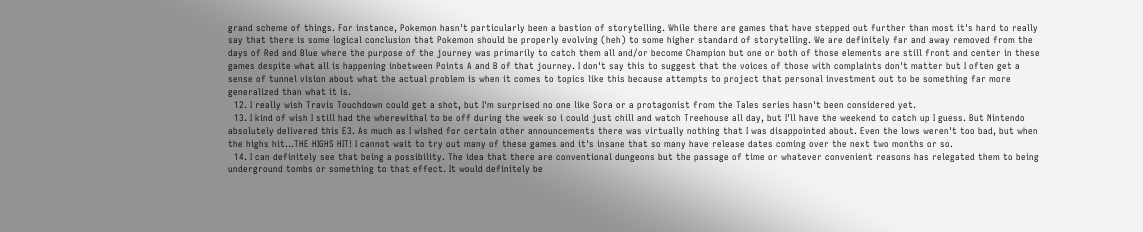grand scheme of things. For instance, Pokemon hasn't particularly been a bastion of storytelling. While there are games that have stepped out further than most it's hard to really say that there is some logical conclusion that Pokemon should be properly evolving (heh) to some higher standard of storytelling. We are definitely far and away removed from the days of Red and Blue where the purpose of the journey was primarily to catch them all and/or become Champion but one or both of those elements are still front and center in these games despite what all is happening inbetween Points A and B of that journey. I don't say this to suggest that the voices of those with complaints don't matter but I often get a sense of tunnel vision about what the actual problem is when it comes to topics like this because attempts to project that personal investment out to be something far more generalized than what it is.
  12. I really wish Travis Touchdown could get a shot, but I'm surprised no one like Sora or a protagonist from the Tales series hasn't been considered yet.
  13. I kind of wish I still had the wherewithal to be off during the week so i could just chill and watch Treehouse all day, but I'll have the weekend to catch up I guess. But Nintendo absolutely delivered this E3. As much as I wished for certain other announcements there was virtually nothing that I was disappointed about. Even the lows weren't too bad, but when the highs hit...THE HIGHS HIT! I cannot wait to try out many of these games and it's insane that so many have release dates coming over the next two months or so.
  14. I can definitely see that being a possibility. The idea that there are conventional dungeons but the passage of time or whatever convenient reasons has relegated them to being underground tombs or something to that effect. It would definitely be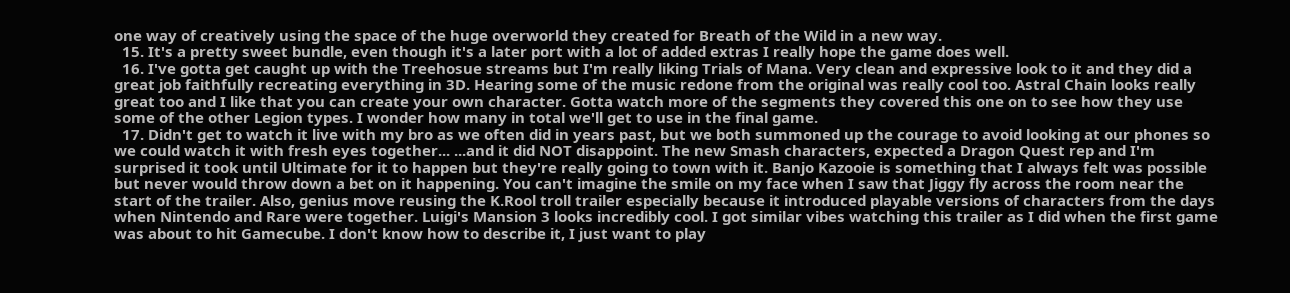one way of creatively using the space of the huge overworld they created for Breath of the Wild in a new way.
  15. It's a pretty sweet bundle, even though it's a later port with a lot of added extras I really hope the game does well.
  16. I've gotta get caught up with the Treehosue streams but I'm really liking Trials of Mana. Very clean and expressive look to it and they did a great job faithfully recreating everything in 3D. Hearing some of the music redone from the original was really cool too. Astral Chain looks really great too and I like that you can create your own character. Gotta watch more of the segments they covered this one on to see how they use some of the other Legion types. I wonder how many in total we'll get to use in the final game.
  17. Didn't get to watch it live with my bro as we often did in years past, but we both summoned up the courage to avoid looking at our phones so we could watch it with fresh eyes together... ...and it did NOT disappoint. The new Smash characters, expected a Dragon Quest rep and I'm surprised it took until Ultimate for it to happen but they're really going to town with it. Banjo Kazooie is something that I always felt was possible but never would throw down a bet on it happening. You can't imagine the smile on my face when I saw that Jiggy fly across the room near the start of the trailer. Also, genius move reusing the K.Rool troll trailer especially because it introduced playable versions of characters from the days when Nintendo and Rare were together. Luigi's Mansion 3 looks incredibly cool. I got similar vibes watching this trailer as I did when the first game was about to hit Gamecube. I don't know how to describe it, I just want to play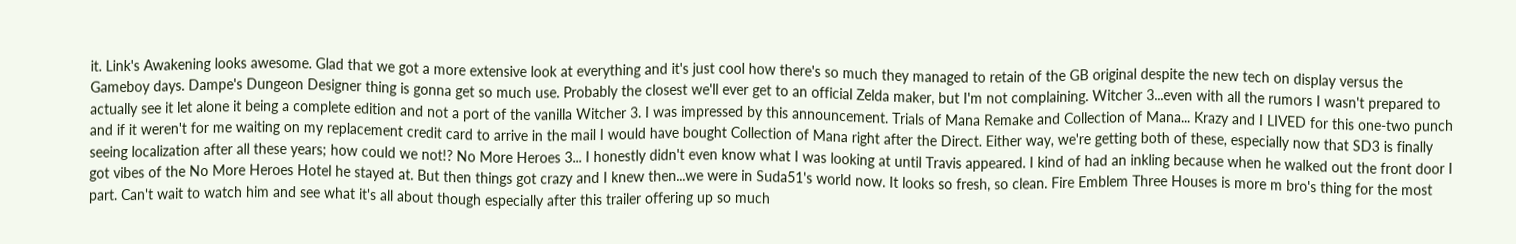it. Link's Awakening looks awesome. Glad that we got a more extensive look at everything and it's just cool how there's so much they managed to retain of the GB original despite the new tech on display versus the Gameboy days. Dampe's Dungeon Designer thing is gonna get so much use. Probably the closest we'll ever get to an official Zelda maker, but I'm not complaining. Witcher 3...even with all the rumors I wasn't prepared to actually see it let alone it being a complete edition and not a port of the vanilla Witcher 3. I was impressed by this announcement. Trials of Mana Remake and Collection of Mana... Krazy and I LIVED for this one-two punch and if it weren't for me waiting on my replacement credit card to arrive in the mail I would have bought Collection of Mana right after the Direct. Either way, we're getting both of these, especially now that SD3 is finally seeing localization after all these years; how could we not!? No More Heroes 3... I honestly didn't even know what I was looking at until Travis appeared. I kind of had an inkling because when he walked out the front door I got vibes of the No More Heroes Hotel he stayed at. But then things got crazy and I knew then...we were in Suda51's world now. It looks so fresh, so clean. Fire Emblem Three Houses is more m bro's thing for the most part. Can't wait to watch him and see what it's all about though especially after this trailer offering up so much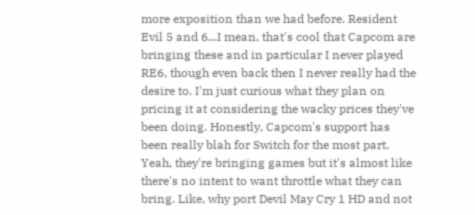more exposition than we had before. Resident Evil 5 and 6...I mean, that's cool that Capcom are bringing these and in particular I never played RE6, though even back then I never really had the desire to. I'm just curious what they plan on pricing it at considering the wacky prices they've been doing. Honestly, Capcom's support has been really blah for Switch for the most part. Yeah, they're bringing games but it's almost like there's no intent to want throttle what they can bring. Like, why port Devil May Cry 1 HD and not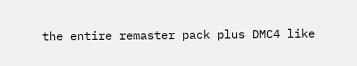the entire remaster pack plus DMC4 like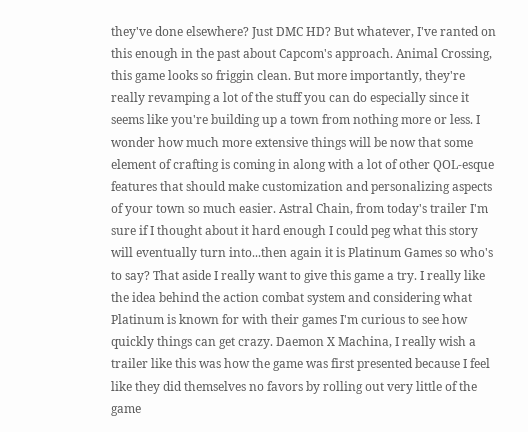they've done elsewhere? Just DMC HD? But whatever, I've ranted on this enough in the past about Capcom's approach. Animal Crossing, this game looks so friggin clean. But more importantly, they're really revamping a lot of the stuff you can do especially since it seems like you're building up a town from nothing more or less. I wonder how much more extensive things will be now that some element of crafting is coming in along with a lot of other QOL-esque features that should make customization and personalizing aspects of your town so much easier. Astral Chain, from today's trailer I'm sure if I thought about it hard enough I could peg what this story will eventually turn into...then again it is Platinum Games so who's to say? That aside I really want to give this game a try. I really like the idea behind the action combat system and considering what Platinum is known for with their games I'm curious to see how quickly things can get crazy. Daemon X Machina, I really wish a trailer like this was how the game was first presented because I feel like they did themselves no favors by rolling out very little of the game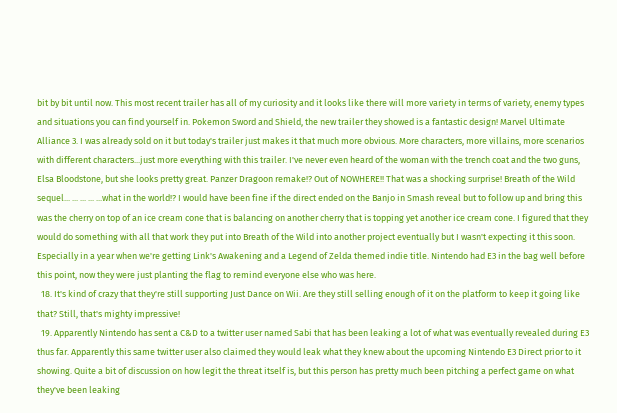bit by bit until now. This most recent trailer has all of my curiosity and it looks like there will more variety in terms of variety, enemy types and situations you can find yourself in. Pokemon Sword and Shield, the new trailer they showed is a fantastic design! Marvel Ultimate Alliance 3. I was already sold on it but today's trailer just makes it that much more obvious. More characters, more villains, more scenarios with different characters...just more everything with this trailer. I've never even heard of the woman with the trench coat and the two guns, Elsa Bloodstone, but she looks pretty great. Panzer Dragoon remake!? Out of NOWHERE!! That was a shocking surprise! Breath of the Wild sequel... ... ... ... ...what in the world!? I would have been fine if the direct ended on the Banjo in Smash reveal but to follow up and bring this was the cherry on top of an ice cream cone that is balancing on another cherry that is topping yet another ice cream cone. I figured that they would do something with all that work they put into Breath of the Wild into another project eventually but I wasn't expecting it this soon. Especially in a year when we're getting Link's Awakening and a Legend of Zelda themed indie title. Nintendo had E3 in the bag well before this point, now they were just planting the flag to remind everyone else who was here.
  18. It's kind of crazy that they're still supporting Just Dance on Wii. Are they still selling enough of it on the platform to keep it going like that? Still, that's mighty impressive!
  19. Apparently Nintendo has sent a C&D to a twitter user named Sabi that has been leaking a lot of what was eventually revealed during E3 thus far. Apparently this same twitter user also claimed they would leak what they knew about the upcoming Nintendo E3 Direct prior to it showing. Quite a bit of discussion on how legit the threat itself is, but this person has pretty much been pitching a perfect game on what they've been leaking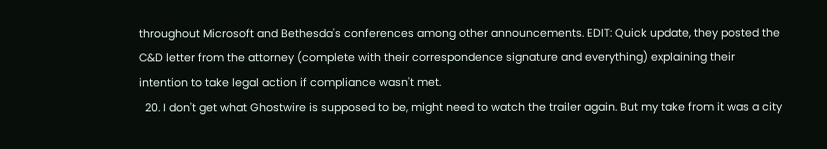throughout Microsoft and Bethesda's conferences among other announcements. EDIT: Quick update, they posted the C&D letter from the attorney (complete with their correspondence signature and everything) explaining their intention to take legal action if compliance wasn't met.
  20. I don't get what Ghostwire is supposed to be, might need to watch the trailer again. But my take from it was a city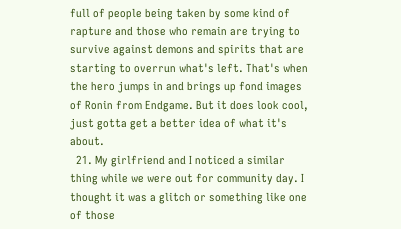full of people being taken by some kind of rapture and those who remain are trying to survive against demons and spirits that are starting to overrun what's left. That's when the hero jumps in and brings up fond images of Ronin from Endgame. But it does look cool, just gotta get a better idea of what it's about.
  21. My girlfriend and I noticed a similar thing while we were out for community day. I thought it was a glitch or something like one of those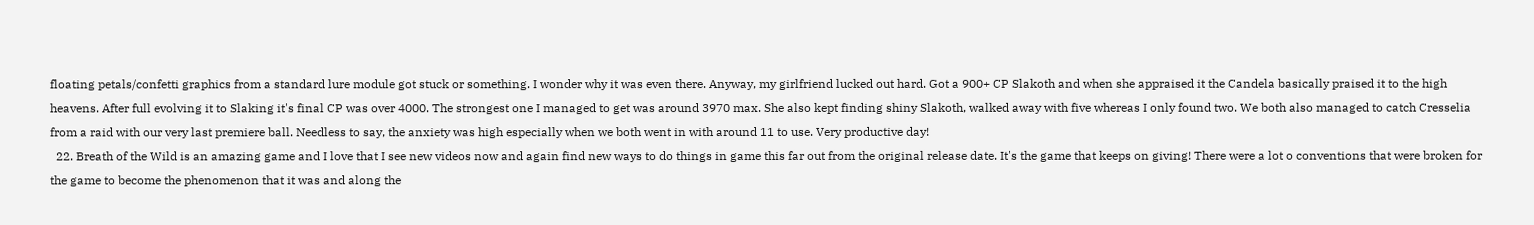floating petals/confetti graphics from a standard lure module got stuck or something. I wonder why it was even there. Anyway, my girlfriend lucked out hard. Got a 900+ CP Slakoth and when she appraised it the Candela basically praised it to the high heavens. After full evolving it to Slaking it's final CP was over 4000. The strongest one I managed to get was around 3970 max. She also kept finding shiny Slakoth, walked away with five whereas I only found two. We both also managed to catch Cresselia from a raid with our very last premiere ball. Needless to say, the anxiety was high especially when we both went in with around 11 to use. Very productive day!
  22. Breath of the Wild is an amazing game and I love that I see new videos now and again find new ways to do things in game this far out from the original release date. It's the game that keeps on giving! There were a lot o conventions that were broken for the game to become the phenomenon that it was and along the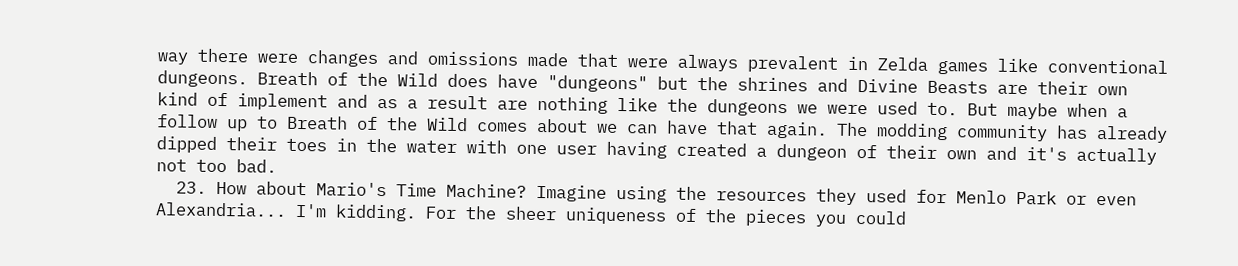way there were changes and omissions made that were always prevalent in Zelda games like conventional dungeons. Breath of the Wild does have "dungeons" but the shrines and Divine Beasts are their own kind of implement and as a result are nothing like the dungeons we were used to. But maybe when a follow up to Breath of the Wild comes about we can have that again. The modding community has already dipped their toes in the water with one user having created a dungeon of their own and it's actually not too bad.
  23. How about Mario's Time Machine? Imagine using the resources they used for Menlo Park or even Alexandria... I'm kidding. For the sheer uniqueness of the pieces you could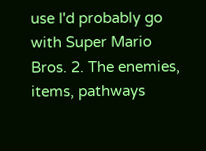use I'd probably go with Super Mario Bros. 2. The enemies, items, pathways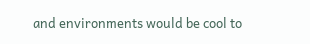and environments would be cool to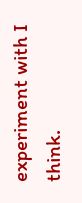experiment with I think.